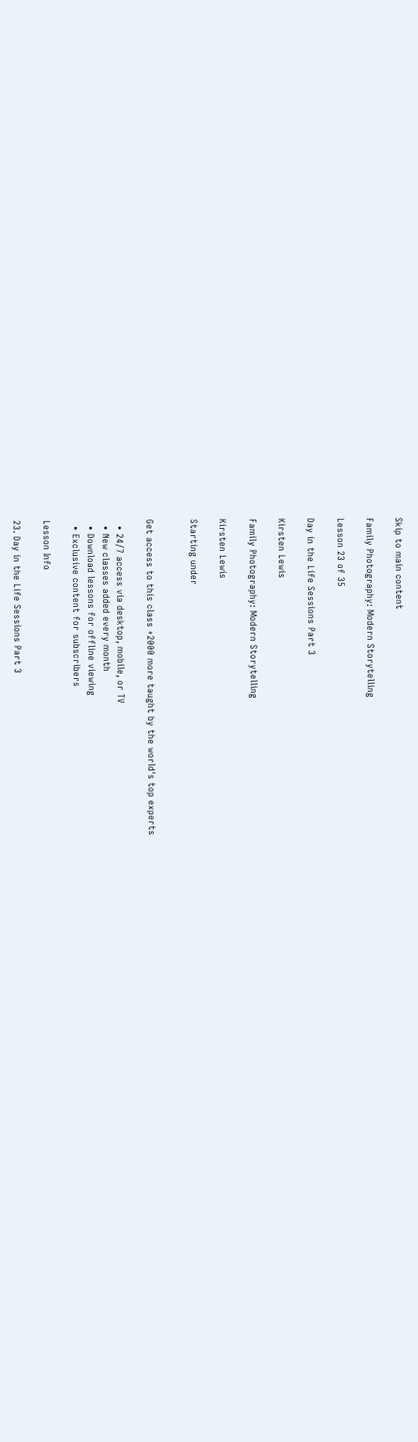Skip to main content

Family Photography: Modern Storytelling

Lesson 23 of 35

Day in the Life Sessions Part 3

Kirsten Lewis

Family Photography: Modern Storytelling

Kirsten Lewis

Starting under


Get access to this class +2000 more taught by the world's top experts

  • 24/7 access via desktop, mobile, or TV
  • New classes added every month
  • Download lessons for offline viewing
  • Exclusive content for subscribers

Lesson Info

23. Day in the Life Sessions Part 3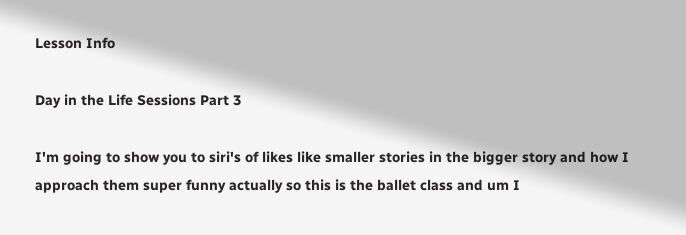Lesson Info

Day in the Life Sessions Part 3

I'm going to show you to siri's of likes like smaller stories in the bigger story and how I approach them super funny actually so this is the ballet class and um I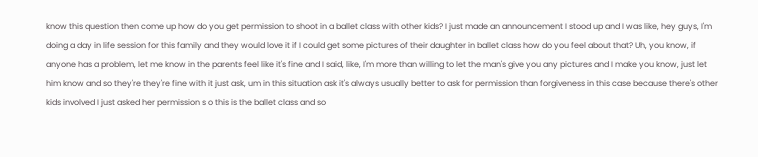know this question then come up how do you get permission to shoot in a ballet class with other kids? I just made an announcement I stood up and I was like, hey guys, I'm doing a day in life session for this family and they would love it if I could get some pictures of their daughter in ballet class how do you feel about that? Uh, you know, if anyone has a problem, let me know in the parents feel like it's fine and I said, like, I'm more than willing to let the man's give you any pictures and I make you know, just let him know and so they're they're fine with it just ask, um in this situation ask it's always usually better to ask for permission than forgiveness in this case because there's other kids involved I just asked her permission s o this is the ballet class and so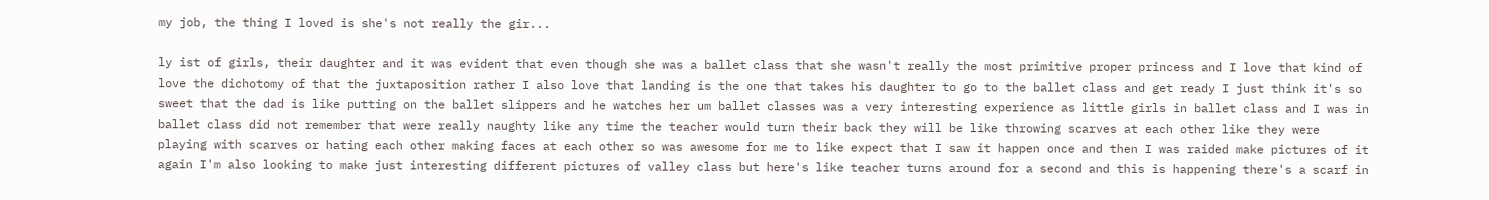my job, the thing I loved is she's not really the gir...

ly ist of girls, their daughter and it was evident that even though she was a ballet class that she wasn't really the most primitive proper princess and I love that kind of love the dichotomy of that the juxtaposition rather I also love that landing is the one that takes his daughter to go to the ballet class and get ready I just think it's so sweet that the dad is like putting on the ballet slippers and he watches her um ballet classes was a very interesting experience as little girls in ballet class and I was in ballet class did not remember that were really naughty like any time the teacher would turn their back they will be like throwing scarves at each other like they were playing with scarves or hating each other making faces at each other so was awesome for me to like expect that I saw it happen once and then I was raided make pictures of it again I'm also looking to make just interesting different pictures of valley class but here's like teacher turns around for a second and this is happening there's a scarf in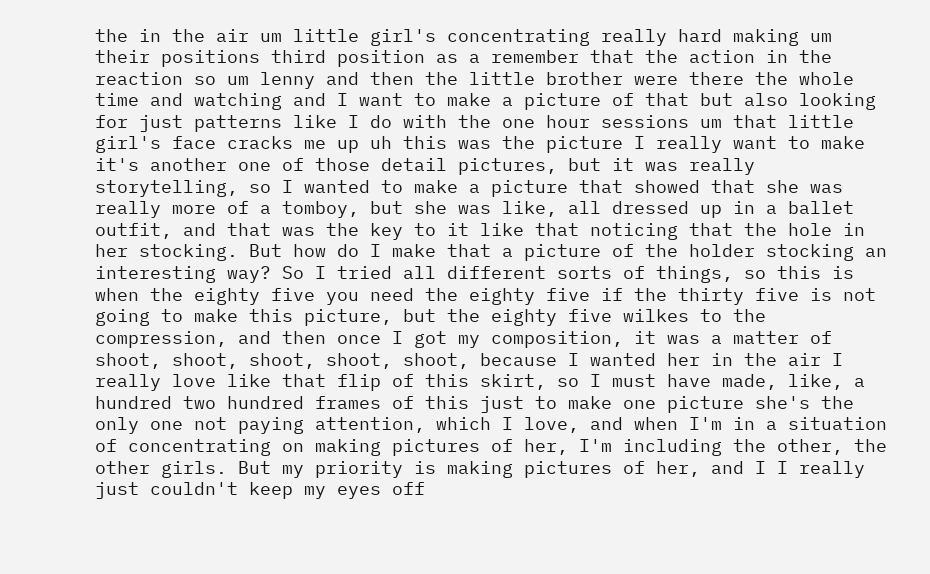the in the air um little girl's concentrating really hard making um their positions third position as a remember that the action in the reaction so um lenny and then the little brother were there the whole time and watching and I want to make a picture of that but also looking for just patterns like I do with the one hour sessions um that little girl's face cracks me up uh this was the picture I really want to make it's another one of those detail pictures, but it was really storytelling, so I wanted to make a picture that showed that she was really more of a tomboy, but she was like, all dressed up in a ballet outfit, and that was the key to it like that noticing that the hole in her stocking. But how do I make that a picture of the holder stocking an interesting way? So I tried all different sorts of things, so this is when the eighty five you need the eighty five if the thirty five is not going to make this picture, but the eighty five wilkes to the compression, and then once I got my composition, it was a matter of shoot, shoot, shoot, shoot, shoot, because I wanted her in the air I really love like that flip of this skirt, so I must have made, like, a hundred two hundred frames of this just to make one picture she's the only one not paying attention, which I love, and when I'm in a situation of concentrating on making pictures of her, I'm including the other, the other girls. But my priority is making pictures of her, and I I really just couldn't keep my eyes off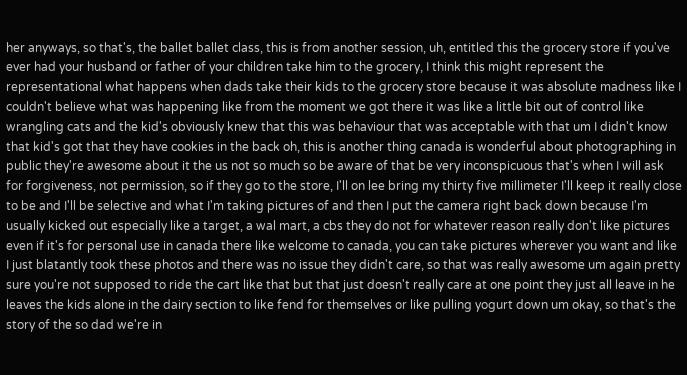her anyways, so that's, the ballet ballet class, this is from another session, uh, entitled this the grocery store if you've ever had your husband or father of your children take him to the grocery, I think this might represent the representational what happens when dads take their kids to the grocery store because it was absolute madness like I couldn't believe what was happening like from the moment we got there it was like a little bit out of control like wrangling cats and the kid's obviously knew that this was behaviour that was acceptable with that um I didn't know that kid's got that they have cookies in the back oh, this is another thing canada is wonderful about photographing in public they're awesome about it the us not so much so be aware of that be very inconspicuous that's when I will ask for forgiveness, not permission, so if they go to the store, I'll on lee bring my thirty five millimeter I'll keep it really close to be and I'll be selective and what I'm taking pictures of and then I put the camera right back down because I'm usually kicked out especially like a target, a wal mart, a cbs they do not for whatever reason really don't like pictures even if it's for personal use in canada there like welcome to canada, you can take pictures wherever you want and like I just blatantly took these photos and there was no issue they didn't care, so that was really awesome um again pretty sure you're not supposed to ride the cart like that but that just doesn't really care at one point they just all leave in he leaves the kids alone in the dairy section to like fend for themselves or like pulling yogurt down um okay, so that's the story of the so dad we're in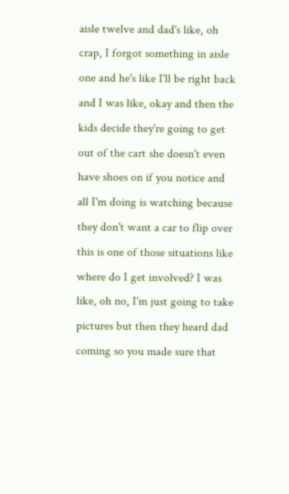aisle twelve and dad's like, oh crap, I forgot something in aisle one and he's like I'll be right back and I was like, okay and then the kids decide they're going to get out of the cart she doesn't even have shoes on if you notice and all I'm doing is watching because they don't want a car to flip over this is one of those situations like where do I get involved? I was like, oh no, I'm just going to take pictures but then they heard dad coming so you made sure that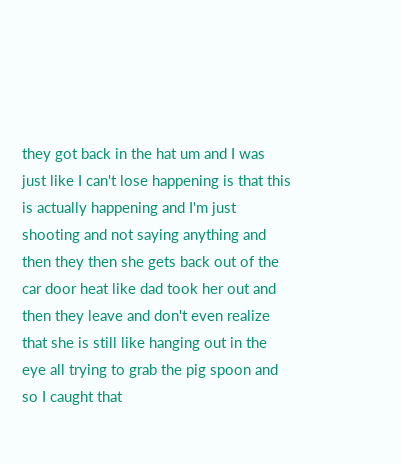they got back in the hat um and I was just like I can't lose happening is that this is actually happening and I'm just shooting and not saying anything and then they then she gets back out of the car door heat like dad took her out and then they leave and don't even realize that she is still like hanging out in the eye all trying to grab the pig spoon and so I caught that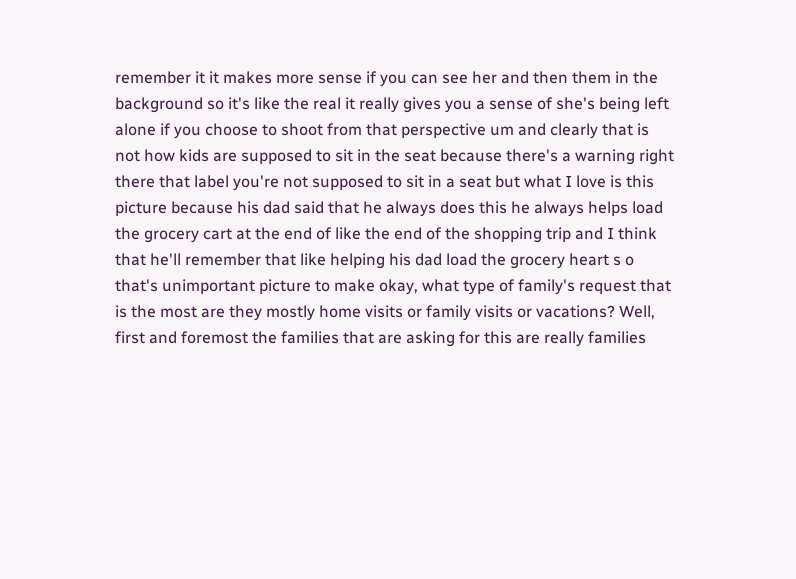remember it it makes more sense if you can see her and then them in the background so it's like the real it really gives you a sense of she's being left alone if you choose to shoot from that perspective um and clearly that is not how kids are supposed to sit in the seat because there's a warning right there that label you're not supposed to sit in a seat but what I love is this picture because his dad said that he always does this he always helps load the grocery cart at the end of like the end of the shopping trip and I think that he'll remember that like helping his dad load the grocery heart s o that's unimportant picture to make okay, what type of family's request that is the most are they mostly home visits or family visits or vacations? Well, first and foremost the families that are asking for this are really families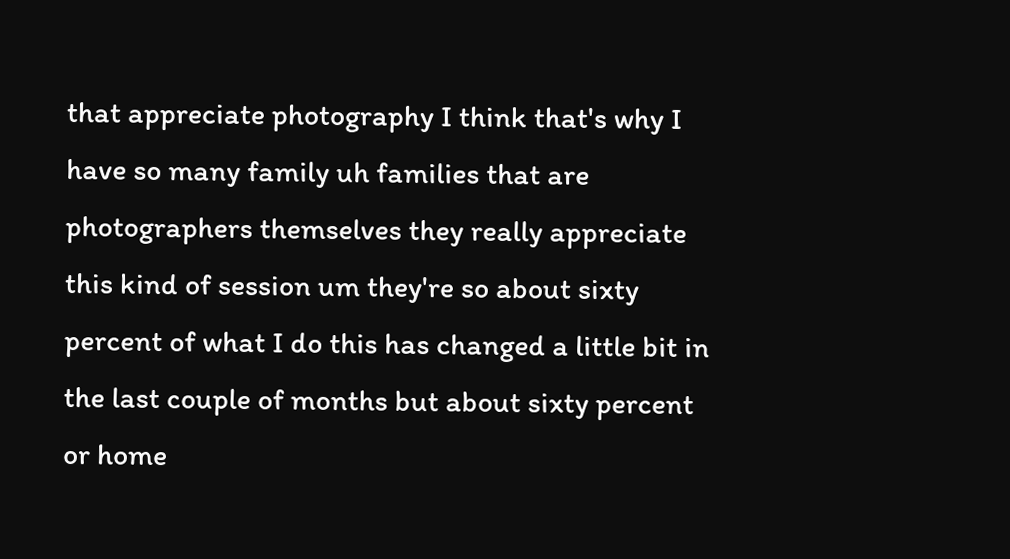that appreciate photography I think that's why I have so many family uh families that are photographers themselves they really appreciate this kind of session um they're so about sixty percent of what I do this has changed a little bit in the last couple of months but about sixty percent or home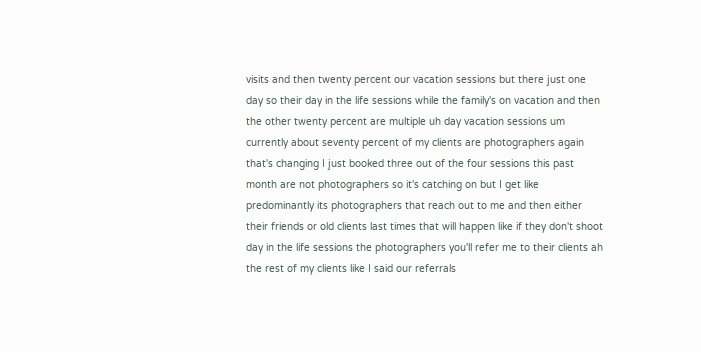visits and then twenty percent our vacation sessions but there just one day so their day in the life sessions while the family's on vacation and then the other twenty percent are multiple uh day vacation sessions um currently about seventy percent of my clients are photographers again that's changing I just booked three out of the four sessions this past month are not photographers so it's catching on but I get like predominantly its photographers that reach out to me and then either their friends or old clients last times that will happen like if they don't shoot day in the life sessions the photographers you'll refer me to their clients ah the rest of my clients like I said our referrals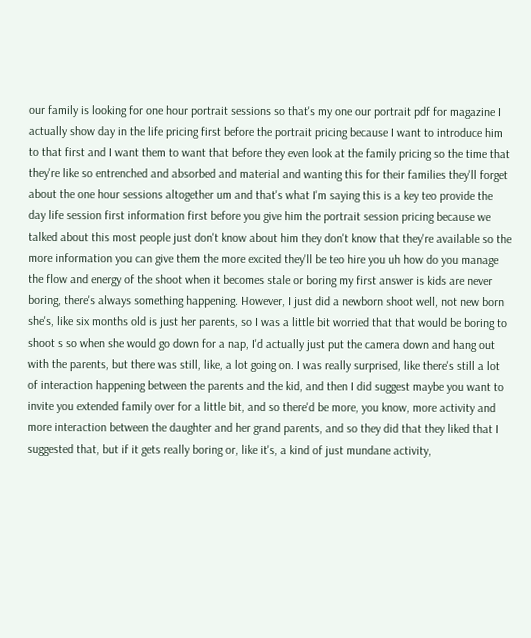our family is looking for one hour portrait sessions so that's my one our portrait pdf for magazine I actually show day in the life pricing first before the portrait pricing because I want to introduce him to that first and I want them to want that before they even look at the family pricing so the time that they're like so entrenched and absorbed and material and wanting this for their families they'll forget about the one hour sessions altogether um and that's what I'm saying this is a key teo provide the day life session first information first before you give him the portrait session pricing because we talked about this most people just don't know about him they don't know that they're available so the more information you can give them the more excited they'll be teo hire you uh how do you manage the flow and energy of the shoot when it becomes stale or boring my first answer is kids are never boring, there's always something happening. However, I just did a newborn shoot well, not new born she's, like six months old is just her parents, so I was a little bit worried that that would be boring to shoot s so when she would go down for a nap, I'd actually just put the camera down and hang out with the parents, but there was still, like, a lot going on. I was really surprised, like there's still a lot of interaction happening between the parents and the kid, and then I did suggest maybe you want to invite you extended family over for a little bit, and so there'd be more, you know, more activity and more interaction between the daughter and her grand parents, and so they did that they liked that I suggested that, but if it gets really boring or, like it's, a kind of just mundane activity,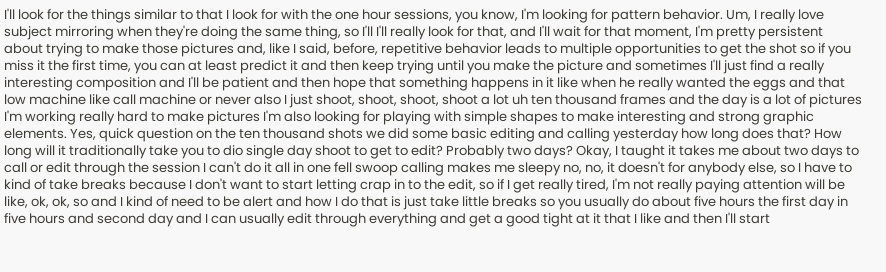I'll look for the things similar to that I look for with the one hour sessions, you know, I'm looking for pattern behavior. Um, I really love subject mirroring when they're doing the same thing, so I'll I'll really look for that, and I'll wait for that moment, I'm pretty persistent about trying to make those pictures and, like I said, before, repetitive behavior leads to multiple opportunities to get the shot so if you miss it the first time, you can at least predict it and then keep trying until you make the picture and sometimes I'll just find a really interesting composition and I'll be patient and then hope that something happens in it like when he really wanted the eggs and that low machine like call machine or never also I just shoot, shoot, shoot, shoot a lot uh ten thousand frames and the day is a lot of pictures I'm working really hard to make pictures I'm also looking for playing with simple shapes to make interesting and strong graphic elements. Yes, quick question on the ten thousand shots we did some basic editing and calling yesterday how long does that? How long will it traditionally take you to dio single day shoot to get to edit? Probably two days? Okay, I taught it takes me about two days to call or edit through the session I can't do it all in one fell swoop calling makes me sleepy no, no, it doesn't for anybody else, so I have to kind of take breaks because I don't want to start letting crap in to the edit, so if I get really tired, I'm not really paying attention will be like, ok, ok, so and I kind of need to be alert and how I do that is just take little breaks so you usually do about five hours the first day in five hours and second day and I can usually edit through everything and get a good tight at it that I like and then I'll start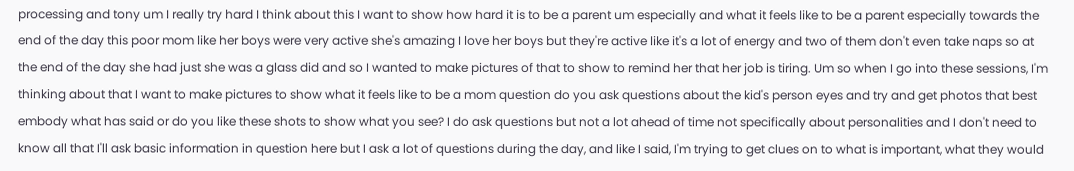processing and tony um I really try hard I think about this I want to show how hard it is to be a parent um especially and what it feels like to be a parent especially towards the end of the day this poor mom like her boys were very active she's amazing I love her boys but they're active like it's a lot of energy and two of them don't even take naps so at the end of the day she had just she was a glass did and so I wanted to make pictures of that to show to remind her that her job is tiring. Um so when I go into these sessions, I'm thinking about that I want to make pictures to show what it feels like to be a mom question do you ask questions about the kid's person eyes and try and get photos that best embody what has said or do you like these shots to show what you see? I do ask questions but not a lot ahead of time not specifically about personalities and I don't need to know all that I'll ask basic information in question here but I ask a lot of questions during the day, and like I said, I'm trying to get clues on to what is important, what they would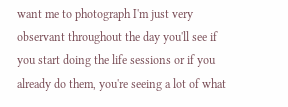want me to photograph I'm just very observant throughout the day you'll see if you start doing the life sessions or if you already do them, you're seeing a lot of what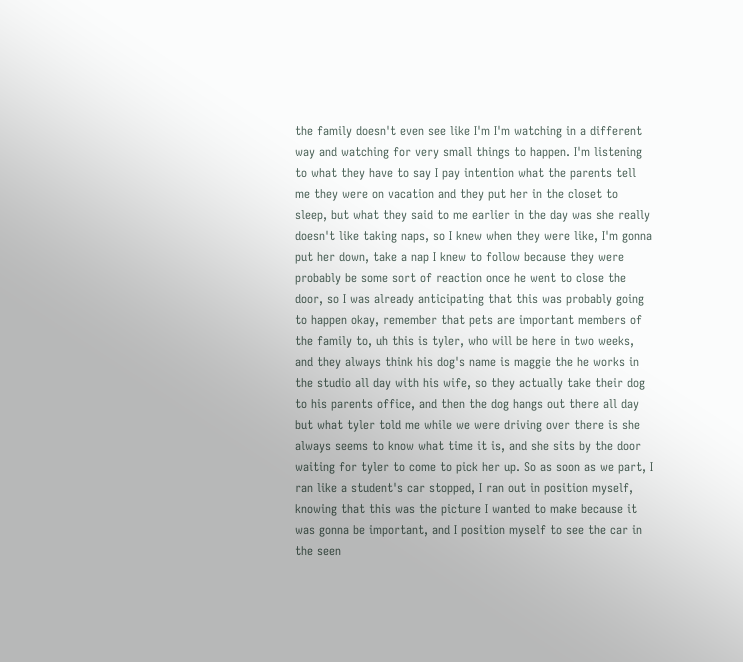the family doesn't even see like I'm I'm watching in a different way and watching for very small things to happen. I'm listening to what they have to say I pay intention what the parents tell me they were on vacation and they put her in the closet to sleep, but what they said to me earlier in the day was she really doesn't like taking naps, so I knew when they were like, I'm gonna put her down, take a nap I knew to follow because they were probably be some sort of reaction once he went to close the door, so I was already anticipating that this was probably going to happen okay, remember that pets are important members of the family to, uh this is tyler, who will be here in two weeks, and they always think his dog's name is maggie the he works in the studio all day with his wife, so they actually take their dog to his parents office, and then the dog hangs out there all day but what tyler told me while we were driving over there is she always seems to know what time it is, and she sits by the door waiting for tyler to come to pick her up. So as soon as we part, I ran like a student's car stopped, I ran out in position myself, knowing that this was the picture I wanted to make because it was gonna be important, and I position myself to see the car in the seen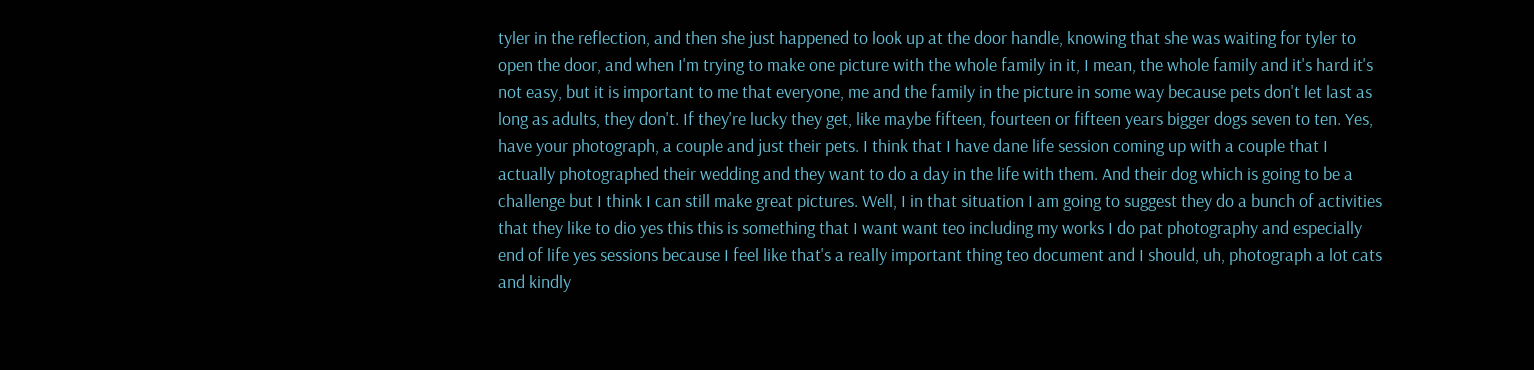tyler in the reflection, and then she just happened to look up at the door handle, knowing that she was waiting for tyler to open the door, and when I'm trying to make one picture with the whole family in it, I mean, the whole family and it's hard it's not easy, but it is important to me that everyone, me and the family in the picture in some way because pets don't let last as long as adults, they don't. If they're lucky they get, like maybe fifteen, fourteen or fifteen years bigger dogs seven to ten. Yes, have your photograph, a couple and just their pets. I think that I have dane life session coming up with a couple that I actually photographed their wedding and they want to do a day in the life with them. And their dog which is going to be a challenge but I think I can still make great pictures. Well, I in that situation I am going to suggest they do a bunch of activities that they like to dio yes this this is something that I want want teo including my works I do pat photography and especially end of life yes sessions because I feel like that's a really important thing teo document and I should, uh, photograph a lot cats and kindly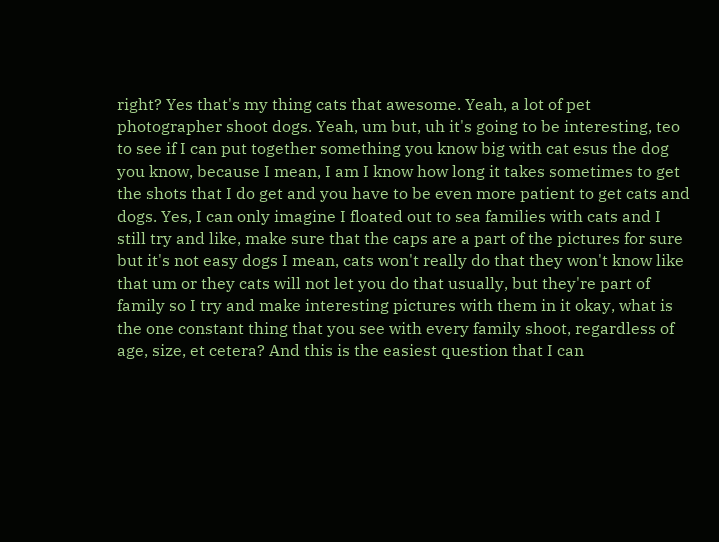right? Yes that's my thing cats that awesome. Yeah, a lot of pet photographer shoot dogs. Yeah, um but, uh it's going to be interesting, teo to see if I can put together something you know big with cat esus the dog you know, because I mean, I am I know how long it takes sometimes to get the shots that I do get and you have to be even more patient to get cats and dogs. Yes, I can only imagine I floated out to sea families with cats and I still try and like, make sure that the caps are a part of the pictures for sure but it's not easy dogs I mean, cats won't really do that they won't know like that um or they cats will not let you do that usually, but they're part of family so I try and make interesting pictures with them in it okay, what is the one constant thing that you see with every family shoot, regardless of age, size, et cetera? And this is the easiest question that I can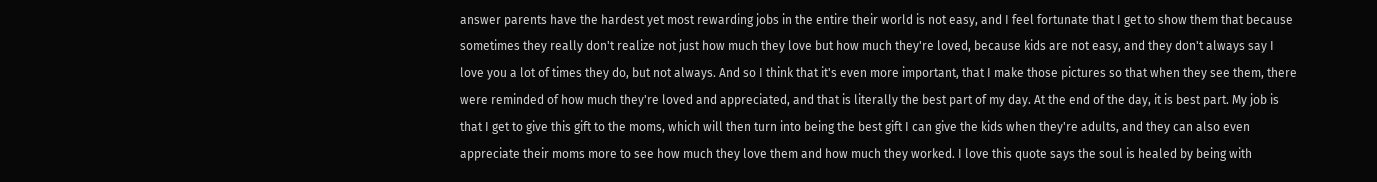answer parents have the hardest yet most rewarding jobs in the entire their world is not easy, and I feel fortunate that I get to show them that because sometimes they really don't realize not just how much they love but how much they're loved, because kids are not easy, and they don't always say I love you a lot of times they do, but not always. And so I think that it's even more important, that I make those pictures so that when they see them, there were reminded of how much they're loved and appreciated, and that is literally the best part of my day. At the end of the day, it is best part. My job is that I get to give this gift to the moms, which will then turn into being the best gift I can give the kids when they're adults, and they can also even appreciate their moms more to see how much they love them and how much they worked. I love this quote says the soul is healed by being with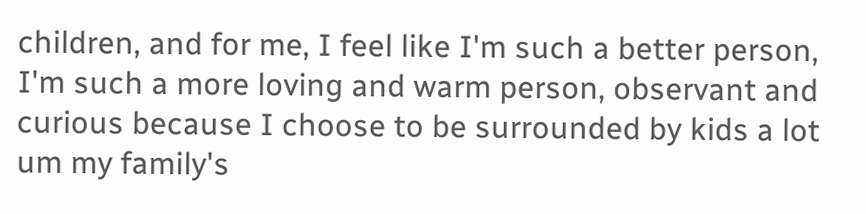children, and for me, I feel like I'm such a better person, I'm such a more loving and warm person, observant and curious because I choose to be surrounded by kids a lot um my family's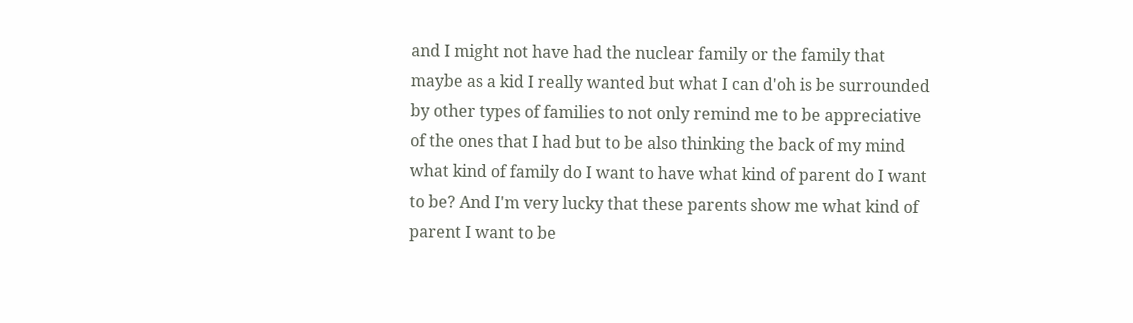and I might not have had the nuclear family or the family that maybe as a kid I really wanted but what I can d'oh is be surrounded by other types of families to not only remind me to be appreciative of the ones that I had but to be also thinking the back of my mind what kind of family do I want to have what kind of parent do I want to be? And I'm very lucky that these parents show me what kind of parent I want to be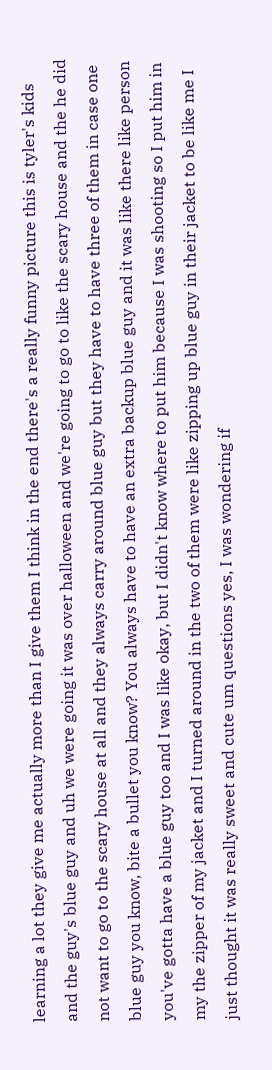learning a lot they give me actually more than I give them I think in the end there's a really funny picture this is tyler's kids and the guy's blue guy and uh we were going it was over halloween and we're going to go to like the scary house and the he did not want to go to the scary house at all and they always carry around blue guy but they have to have three of them in case one blue guy you know, bite a bullet you know? You always have to have an extra backup blue guy and it was like there like person you've gotta have a blue guy too and I was like okay, but I didn't know where to put him because I was shooting so I put him in my the zipper of my jacket and I turned around in the two of them were like zipping up blue guy in their jacket to be like me I just thought it was really sweet and cute um questions yes, I was wondering if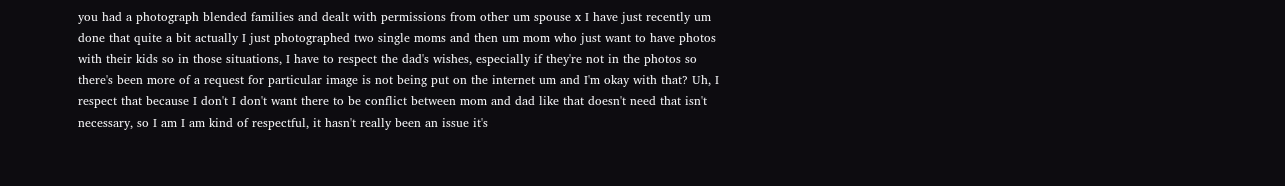you had a photograph blended families and dealt with permissions from other um spouse x I have just recently um done that quite a bit actually I just photographed two single moms and then um mom who just want to have photos with their kids so in those situations, I have to respect the dad's wishes, especially if they're not in the photos so there's been more of a request for particular image is not being put on the internet um and I'm okay with that? Uh, I respect that because I don't I don't want there to be conflict between mom and dad like that doesn't need that isn't necessary, so I am I am kind of respectful, it hasn't really been an issue it's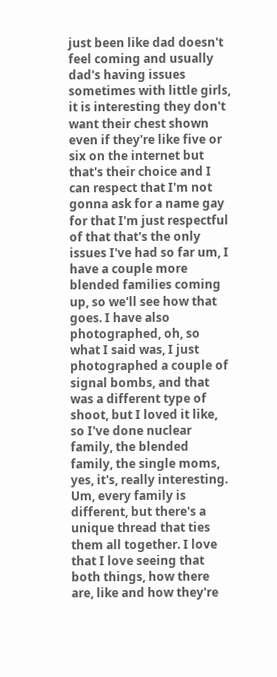just been like dad doesn't feel coming and usually dad's having issues sometimes with little girls, it is interesting they don't want their chest shown even if they're like five or six on the internet but that's their choice and I can respect that I'm not gonna ask for a name gay for that I'm just respectful of that that's the only issues I've had so far um, I have a couple more blended families coming up, so we'll see how that goes. I have also photographed, oh, so what I said was, I just photographed a couple of signal bombs, and that was a different type of shoot, but I loved it like, so I've done nuclear family, the blended family, the single moms, yes, it's, really interesting. Um, every family is different, but there's a unique thread that ties them all together. I love that I love seeing that both things, how there are, like and how they're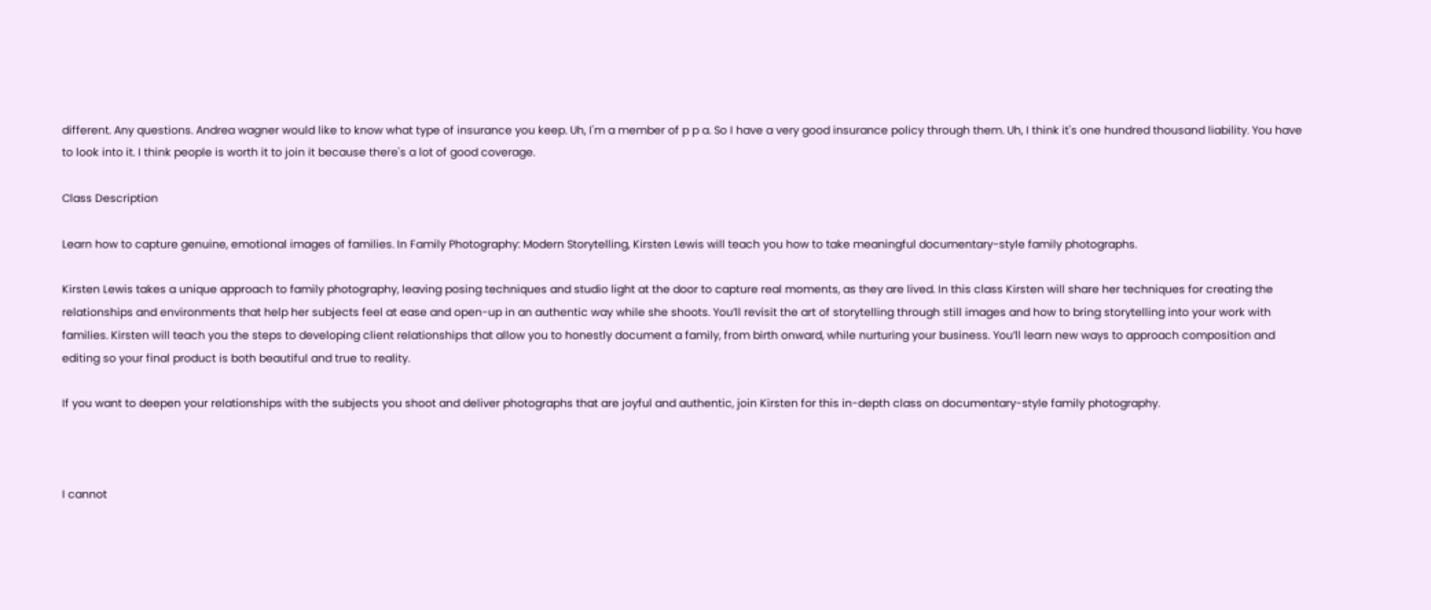different. Any questions. Andrea wagner would like to know what type of insurance you keep. Uh, I'm a member of p p a. So I have a very good insurance policy through them. Uh, I think it's one hundred thousand liability. You have to look into it. I think people is worth it to join it because there's a lot of good coverage.

Class Description

Learn how to capture genuine, emotional images of families. In Family Photography: Modern Storytelling, Kirsten Lewis will teach you how to take meaningful documentary-style family photographs.

Kirsten Lewis takes a unique approach to family photography, leaving posing techniques and studio light at the door to capture real moments, as they are lived. In this class Kirsten will share her techniques for creating the relationships and environments that help her subjects feel at ease and open-up in an authentic way while she shoots. You’ll revisit the art of storytelling through still images and how to bring storytelling into your work with families. Kirsten will teach you the steps to developing client relationships that allow you to honestly document a family, from birth onward, while nurturing your business. You’ll learn new ways to approach composition and editing so your final product is both beautiful and true to reality.

If you want to deepen your relationships with the subjects you shoot and deliver photographs that are joyful and authentic, join Kirsten for this in-depth class on documentary-style family photography.



I cannot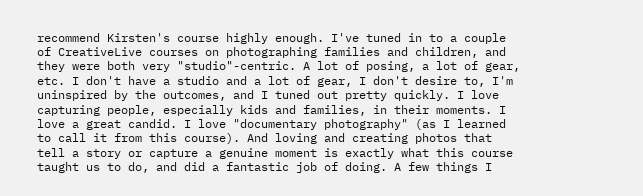recommend Kirsten's course highly enough. I've tuned in to a couple of CreativeLive courses on photographing families and children, and they were both very "studio"-centric. A lot of posing, a lot of gear, etc. I don't have a studio and a lot of gear, I don't desire to, I'm uninspired by the outcomes, and I tuned out pretty quickly. I love capturing people, especially kids and families, in their moments. I love a great candid. I love "documentary photography" (as I learned to call it from this course). And loving and creating photos that tell a story or capture a genuine moment is exactly what this course taught us to do, and did a fantastic job of doing. A few things I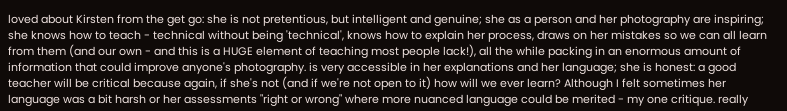loved about Kirsten from the get go: she is not pretentious, but intelligent and genuine; she as a person and her photography are inspiring; she knows how to teach - technical without being 'technical', knows how to explain her process, draws on her mistakes so we can all learn from them (and our own - and this is a HUGE element of teaching most people lack!), all the while packing in an enormous amount of information that could improve anyone's photography. is very accessible in her explanations and her language; she is honest: a good teacher will be critical because again, if she's not (and if we're not open to it) how will we ever learn? Although I felt sometimes her language was a bit harsh or her assessments "right or wrong" where more nuanced language could be merited - my one critique. really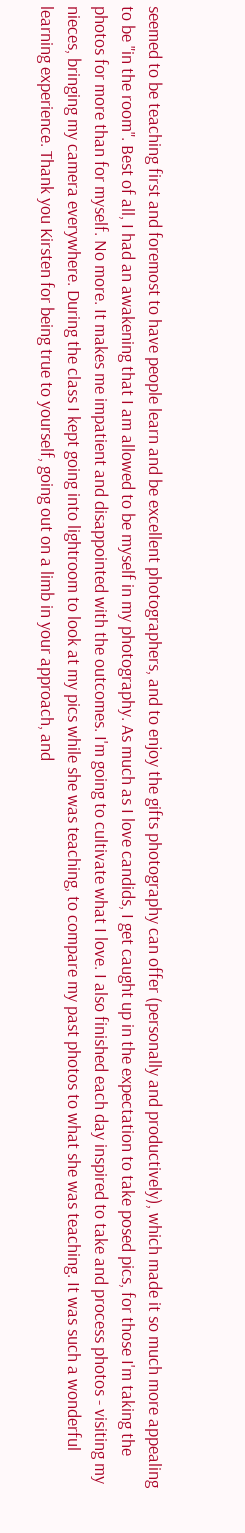seemed to be teaching first and foremost to have people learn and be excellent photographers, and to enjoy the gifts photography can offer (personally and productively), which made it so much more appealing to be "in the room". Best of all, I had an awakening that I am allowed to be myself in my photography. As much as I love candids, I get caught up in the expectation to take posed pics, for those I'm taking the photos for more than for myself. No more. It makes me impatient and disappointed with the outcomes. I'm going to cultivate what I love. I also finished each day inspired to take and process photos - visiting my nieces, bringing my camera everywhere. During the class I kept going into lightroom to look at my pics while she was teaching, to compare my past photos to what she was teaching. It was such a wonderful learning experience. Thank you Kirsten for being true to yourself, going out on a limb in your approach, and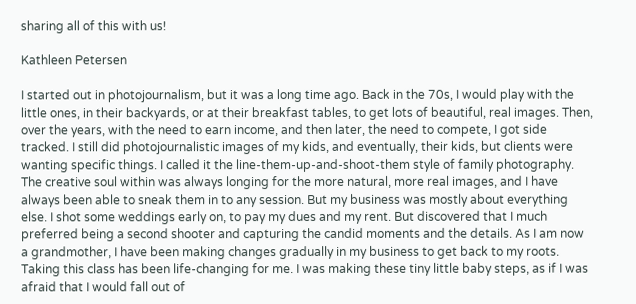sharing all of this with us!

Kathleen Petersen

I started out in photojournalism, but it was a long time ago. Back in the 70s, I would play with the little ones, in their backyards, or at their breakfast tables, to get lots of beautiful, real images. Then, over the years, with the need to earn income, and then later, the need to compete, I got side tracked. I still did photojournalistic images of my kids, and eventually, their kids, but clients were wanting specific things. I called it the line-them-up-and-shoot-them style of family photography. The creative soul within was always longing for the more natural, more real images, and I have always been able to sneak them in to any session. But my business was mostly about everything else. I shot some weddings early on, to pay my dues and my rent. But discovered that I much preferred being a second shooter and capturing the candid moments and the details. As I am now a grandmother, I have been making changes gradually in my business to get back to my roots. Taking this class has been life-changing for me. I was making these tiny little baby steps, as if I was afraid that I would fall out of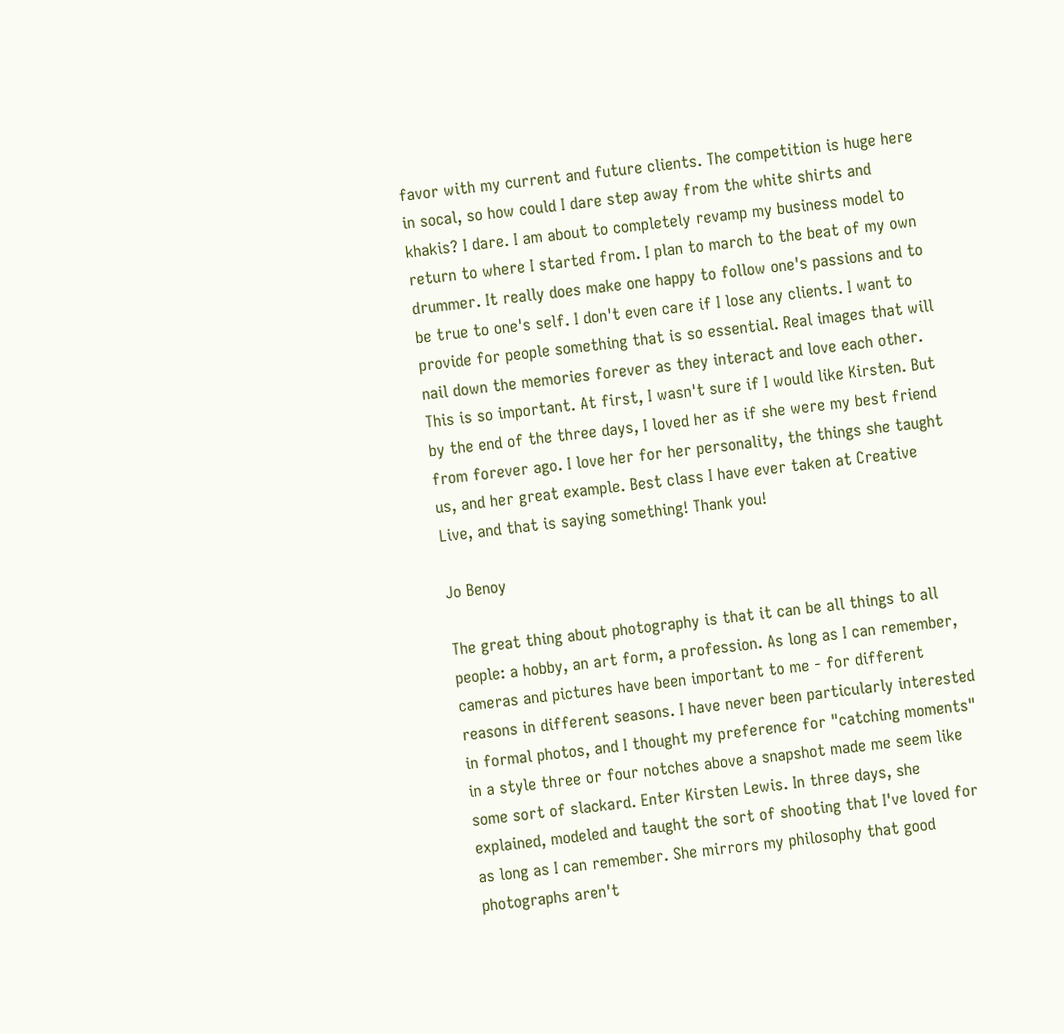favor with my current and future clients. The competition is huge here in socal, so how could I dare step away from the white shirts and khakis? I dare. I am about to completely revamp my business model to return to where I started from. I plan to march to the beat of my own drummer. It really does make one happy to follow one's passions and to be true to one's self. I don't even care if I lose any clients. I want to provide for people something that is so essential. Real images that will nail down the memories forever as they interact and love each other. This is so important. At first, I wasn't sure if I would like Kirsten. But by the end of the three days, I loved her as if she were my best friend from forever ago. I love her for her personality, the things she taught us, and her great example. Best class I have ever taken at Creative Live, and that is saying something! Thank you!

Jo Benoy

The great thing about photography is that it can be all things to all people: a hobby, an art form, a profession. As long as I can remember, cameras and pictures have been important to me - for different reasons in different seasons. I have never been particularly interested in formal photos, and I thought my preference for "catching moments" in a style three or four notches above a snapshot made me seem like some sort of slackard. Enter Kirsten Lewis. In three days, she explained, modeled and taught the sort of shooting that I've loved for as long as I can remember. She mirrors my philosophy that good photographs aren't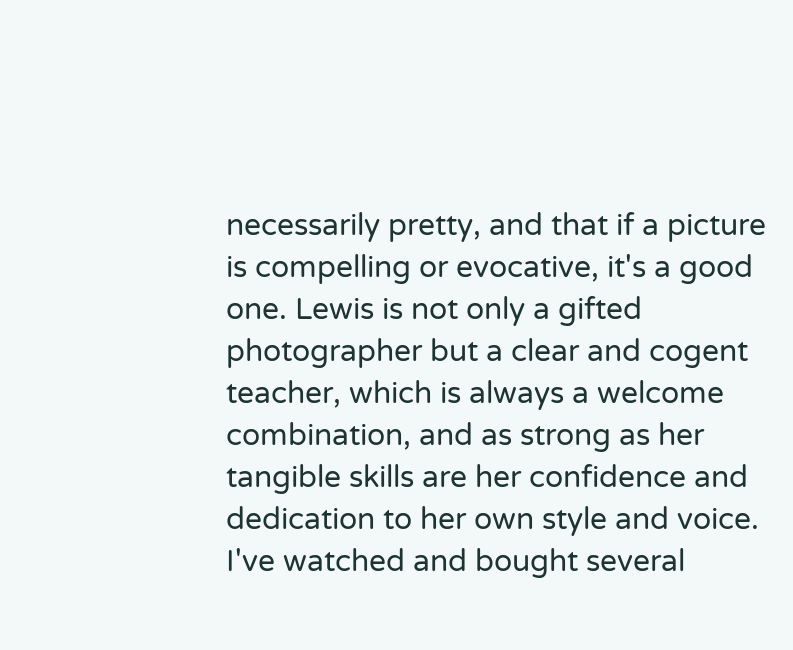necessarily pretty, and that if a picture is compelling or evocative, it's a good one. Lewis is not only a gifted photographer but a clear and cogent teacher, which is always a welcome combination, and as strong as her tangible skills are her confidence and dedication to her own style and voice. I've watched and bought several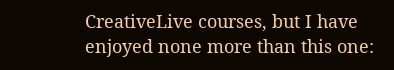CreativeLive courses, but I have enjoyed none more than this one: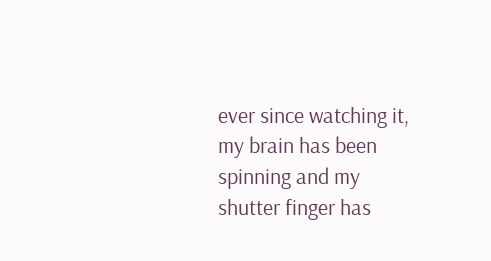ever since watching it, my brain has been spinning and my shutter finger has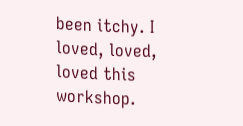been itchy. I loved, loved, loved this workshop.